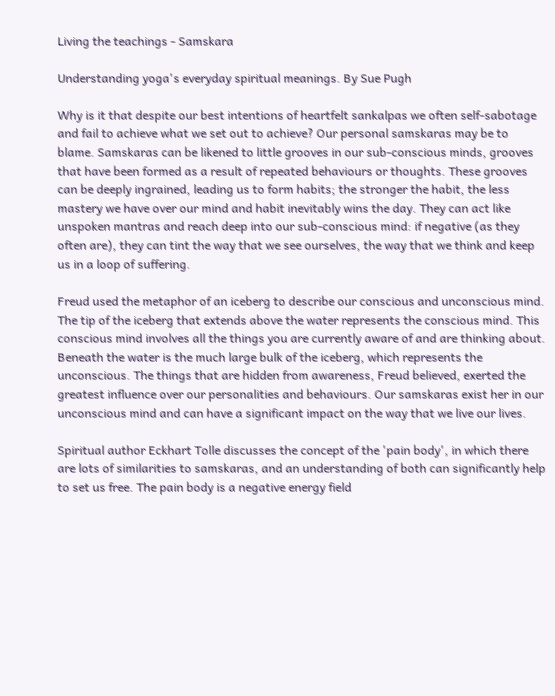Living the teachings - Samskara

Understanding yoga's everyday spiritual meanings. By Sue Pugh

Why is it that despite our best intentions of heartfelt sankalpas we often self-sabotage and fail to achieve what we set out to achieve? Our personal samskaras may be to blame. Samskaras can be likened to little grooves in our sub-conscious minds, grooves that have been formed as a result of repeated behaviours or thoughts. These grooves can be deeply ingrained, leading us to form habits; the stronger the habit, the less mastery we have over our mind and habit inevitably wins the day. They can act like unspoken mantras and reach deep into our sub-conscious mind: if negative (as they often are), they can tint the way that we see ourselves, the way that we think and keep us in a loop of suffering.

Freud used the metaphor of an iceberg to describe our conscious and unconscious mind. The tip of the iceberg that extends above the water represents the conscious mind. This conscious mind involves all the things you are currently aware of and are thinking about. Beneath the water is the much large bulk of the iceberg, which represents the unconscious. The things that are hidden from awareness, Freud believed, exerted the greatest influence over our personalities and behaviours. Our samskaras exist her in our unconscious mind and can have a significant impact on the way that we live our lives.

Spiritual author Eckhart Tolle discusses the concept of the 'pain body', in which there are lots of similarities to samskaras, and an understanding of both can significantly help to set us free. The pain body is a negative energy field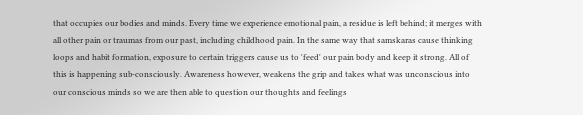that occupies our bodies and minds. Every time we experience emotional pain, a residue is left behind; it merges with all other pain or traumas from our past, including childhood pain. In the same way that samskaras cause thinking loops and habit formation, exposure to certain triggers cause us to 'feed' our pain body and keep it strong. All of this is happening sub-consciously. Awareness however, weakens the grip and takes what was unconscious into our conscious minds so we are then able to question our thoughts and feelings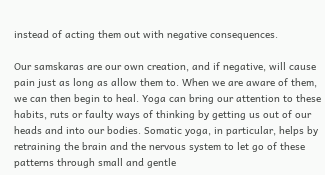instead of acting them out with negative consequences.

Our samskaras are our own creation, and if negative, will cause pain just as long as allow them to. When we are aware of them, we can then begin to heal. Yoga can bring our attention to these habits, ruts or faulty ways of thinking by getting us out of our heads and into our bodies. Somatic yoga, in particular, helps by retraining the brain and the nervous system to let go of these patterns through small and gentle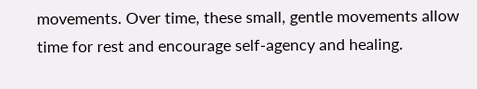movements. Over time, these small, gentle movements allow time for rest and encourage self-agency and healing.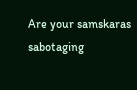Are your samskaras sabotaging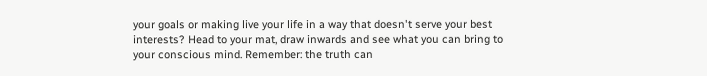your goals or making live your life in a way that doesn't serve your best interests? Head to your mat, draw inwards and see what you can bring to your conscious mind. Remember: the truth can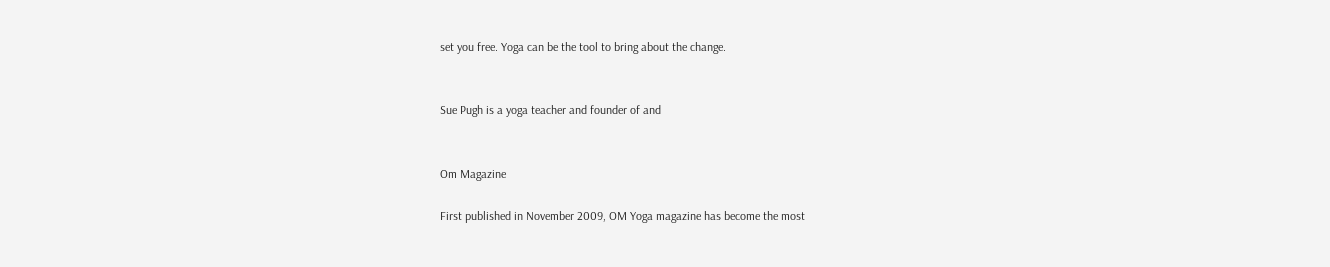set you free. Yoga can be the tool to bring about the change.


Sue Pugh is a yoga teacher and founder of and


Om Magazine

First published in November 2009, OM Yoga magazine has become the most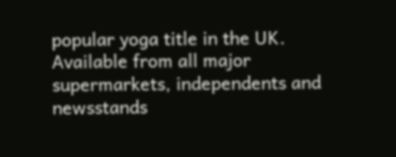popular yoga title in the UK. Available from all major supermarkets, independents and newsstands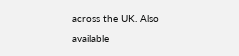across the UK. Also available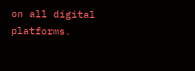on all digital platforms.